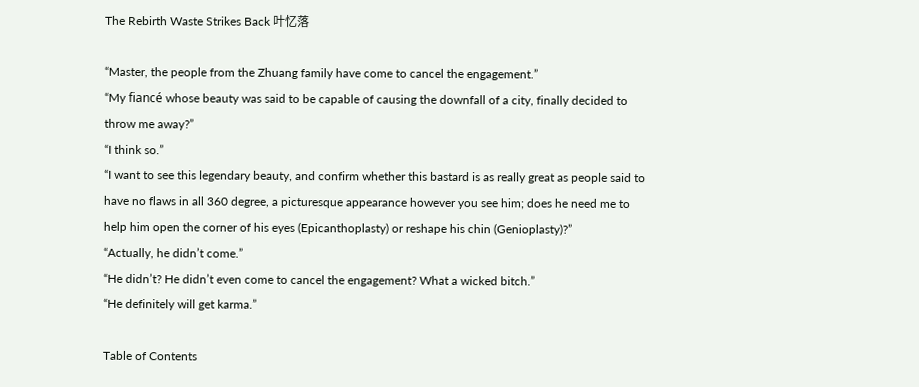The Rebirth Waste Strikes Back 叶忆落

“Master, the people from the Zhuang family have come to cancel the engagement.”
“My fiancé whose beauty was said to be capable of causing the downfall of a city, finally decided to throw me away?”
“I think so.”
“I want to see this legendary beauty, and confirm whether this bastard is as really great as people said to have no flaws in all 360 degree, a picturesque appearance however you see him; does he need me to help him open the corner of his eyes (Epicanthoplasty) or reshape his chin (Genioplasty)?”
“Actually, he didn’t come.”
“He didn’t? He didn’t even come to cancel the engagement? What a wicked bitch.”
“He definitely will get karma.”

Table of Contents